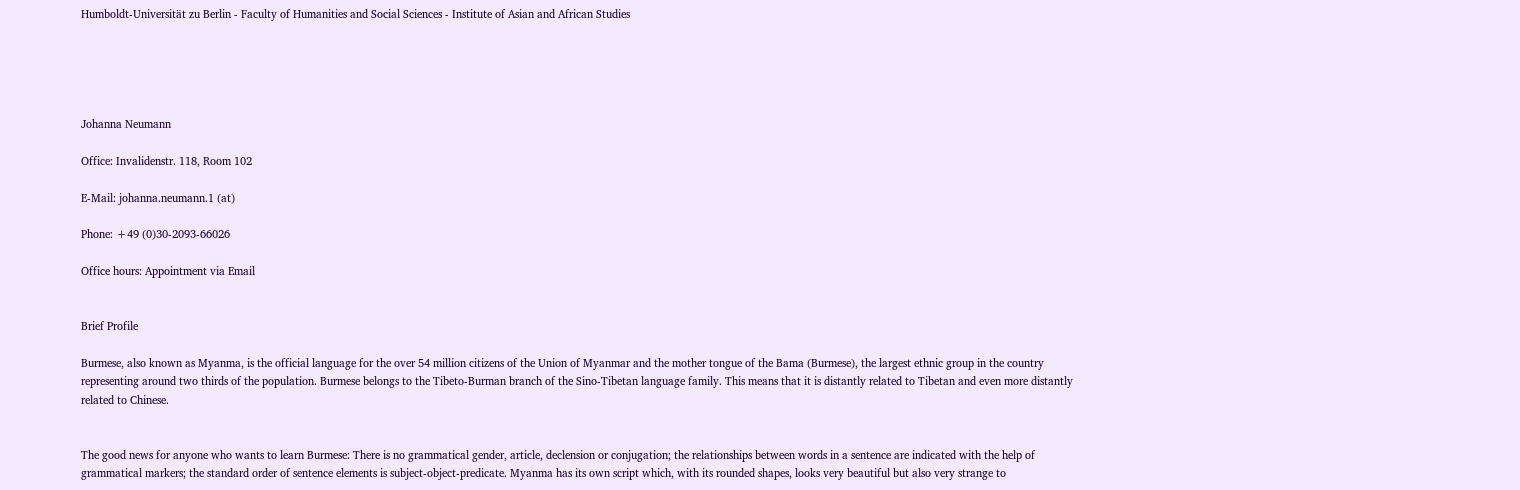Humboldt-Universität zu Berlin - Faculty of Humanities and Social Sciences - Institute of Asian and African Studies





Johanna Neumann

Office: Invalidenstr. 118, Room 102

E-Mail: johanna.neumann.1 (at)

Phone: +49 (0)30-2093-66026

Office hours: Appointment via Email


Brief Profile

Burmese, also known as Myanma, is the official language for the over 54 million citizens of the Union of Myanmar and the mother tongue of the Bama (Burmese), the largest ethnic group in the country representing around two thirds of the population. Burmese belongs to the Tibeto-Burman branch of the Sino-Tibetan language family. This means that it is distantly related to Tibetan and even more distantly related to Chinese.


The good news for anyone who wants to learn Burmese: There is no grammatical gender, article, declension or conjugation; the relationships between words in a sentence are indicated with the help of grammatical markers; the standard order of sentence elements is subject-object-predicate. Myanma has its own script which, with its rounded shapes, looks very beautiful but also very strange to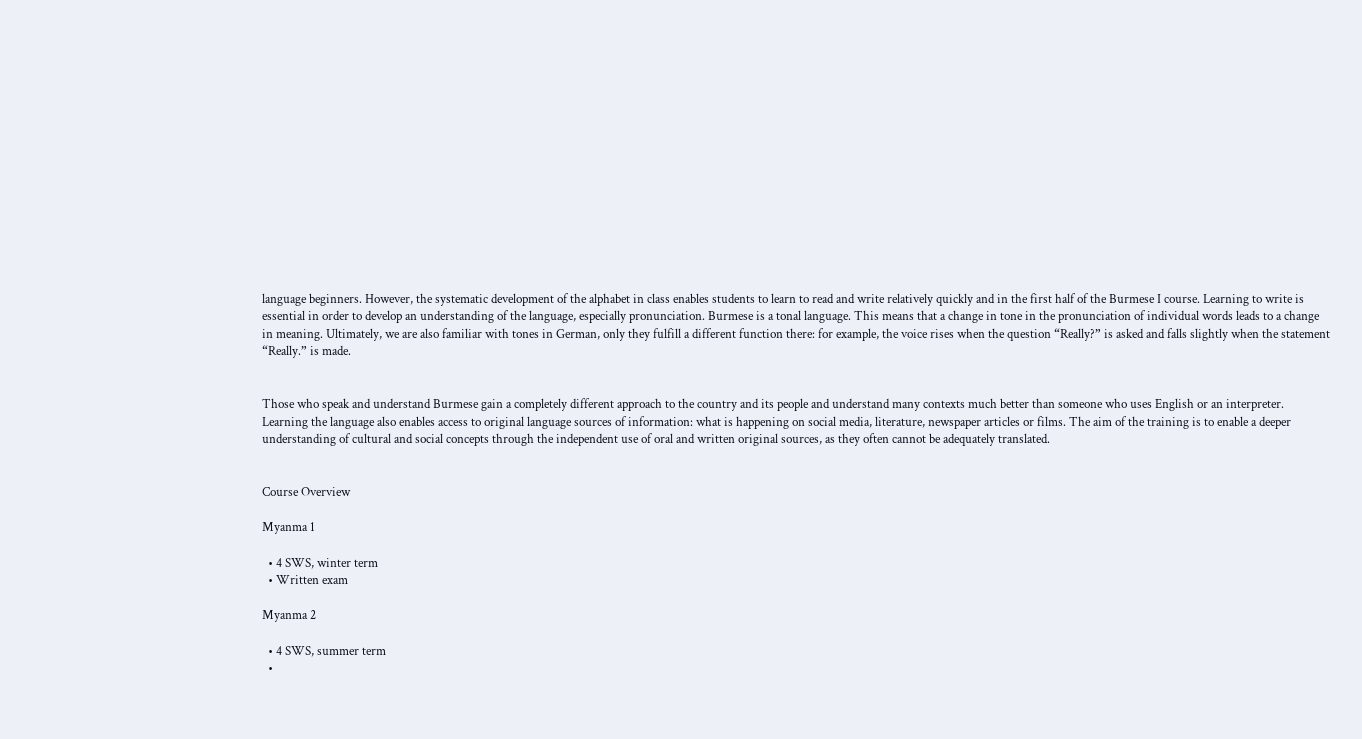language beginners. However, the systematic development of the alphabet in class enables students to learn to read and write relatively quickly and in the first half of the Burmese I course. Learning to write is essential in order to develop an understanding of the language, especially pronunciation. Burmese is a tonal language. This means that a change in tone in the pronunciation of individual words leads to a change in meaning. Ultimately, we are also familiar with tones in German, only they fulfill a different function there: for example, the voice rises when the question “Really?” is asked and falls slightly when the statement “Really.” is made.


Those who speak and understand Burmese gain a completely different approach to the country and its people and understand many contexts much better than someone who uses English or an interpreter. Learning the language also enables access to original language sources of information: what is happening on social media, literature, newspaper articles or films. The aim of the training is to enable a deeper understanding of cultural and social concepts through the independent use of oral and written original sources, as they often cannot be adequately translated.


Course Overview

Myanma 1

  • 4 SWS, winter term
  • Written exam

Myanma 2

  • 4 SWS, summer term
  •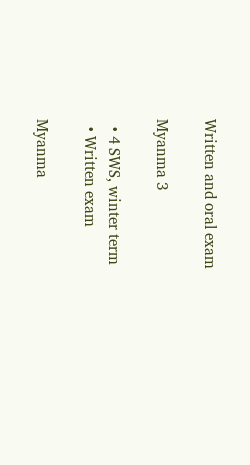Written and oral exam

Myanma 3

  • 4 SWS, winter term
  • Written exam

Myanma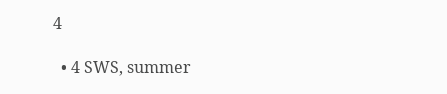4

  • 4 SWS, summer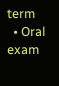term
  • Oral exam